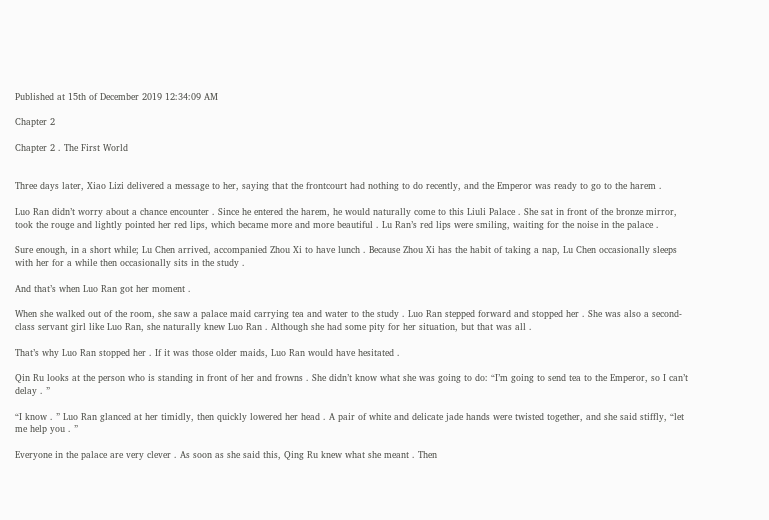Published at 15th of December 2019 12:34:09 AM

Chapter 2

Chapter 2 . The First World


Three days later, Xiao Lizi delivered a message to her, saying that the frontcourt had nothing to do recently, and the Emperor was ready to go to the harem .

Luo Ran didn’t worry about a chance encounter . Since he entered the harem, he would naturally come to this Liuli Palace . She sat in front of the bronze mirror, took the rouge and lightly pointed her red lips, which became more and more beautiful . Lu Ran’s red lips were smiling, waiting for the noise in the palace .

Sure enough, in a short while; Lu Chen arrived, accompanied Zhou Xi to have lunch . Because Zhou Xi has the habit of taking a nap, Lu Chen occasionally sleeps with her for a while then occasionally sits in the study .

And that’s when Luo Ran got her moment .

When she walked out of the room, she saw a palace maid carrying tea and water to the study . Luo Ran stepped forward and stopped her . She was also a second-class servant girl like Luo Ran, she naturally knew Luo Ran . Although she had some pity for her situation, but that was all .

That’s why Luo Ran stopped her . If it was those older maids, Luo Ran would have hesitated .

Qin Ru looks at the person who is standing in front of her and frowns . She didn’t know what she was going to do: “I’m going to send tea to the Emperor, so I can’t delay . ”

“I know . ” Luo Ran glanced at her timidly, then quickly lowered her head . A pair of white and delicate jade hands were twisted together, and she said stiffly, “let me help you . ”

Everyone in the palace are very clever . As soon as she said this, Qing Ru knew what she meant . Then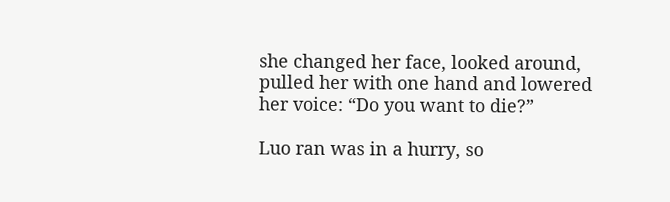she changed her face, looked around, pulled her with one hand and lowered her voice: “Do you want to die?”

Luo ran was in a hurry, so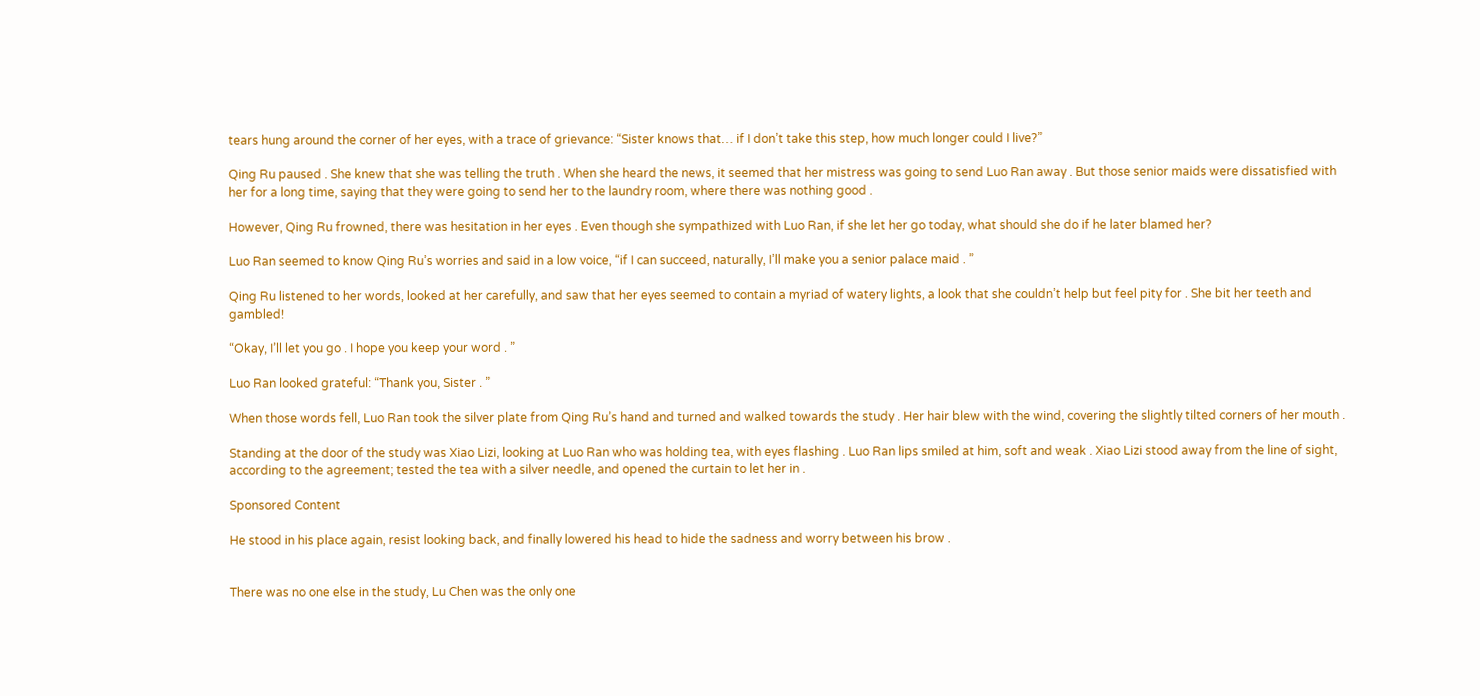tears hung around the corner of her eyes, with a trace of grievance: “Sister knows that… if I don’t take this step, how much longer could I live?”

Qing Ru paused . She knew that she was telling the truth . When she heard the news, it seemed that her mistress was going to send Luo Ran away . But those senior maids were dissatisfied with her for a long time, saying that they were going to send her to the laundry room, where there was nothing good .

However, Qing Ru frowned, there was hesitation in her eyes . Even though she sympathized with Luo Ran, if she let her go today, what should she do if he later blamed her?

Luo Ran seemed to know Qing Ru’s worries and said in a low voice, “if I can succeed, naturally, I’ll make you a senior palace maid . ”

Qing Ru listened to her words, looked at her carefully, and saw that her eyes seemed to contain a myriad of watery lights, a look that she couldn’t help but feel pity for . She bit her teeth and gambled!

“Okay, I’ll let you go . I hope you keep your word . ”

Luo Ran looked grateful: “Thank you, Sister . ”

When those words fell, Luo Ran took the silver plate from Qing Ru’s hand and turned and walked towards the study . Her hair blew with the wind, covering the slightly tilted corners of her mouth .

Standing at the door of the study was Xiao Lizi, looking at Luo Ran who was holding tea, with eyes flashing . Luo Ran lips smiled at him, soft and weak . Xiao Lizi stood away from the line of sight, according to the agreement; tested the tea with a silver needle, and opened the curtain to let her in .

Sponsored Content

He stood in his place again, resist looking back, and finally lowered his head to hide the sadness and worry between his brow .


There was no one else in the study, Lu Chen was the only one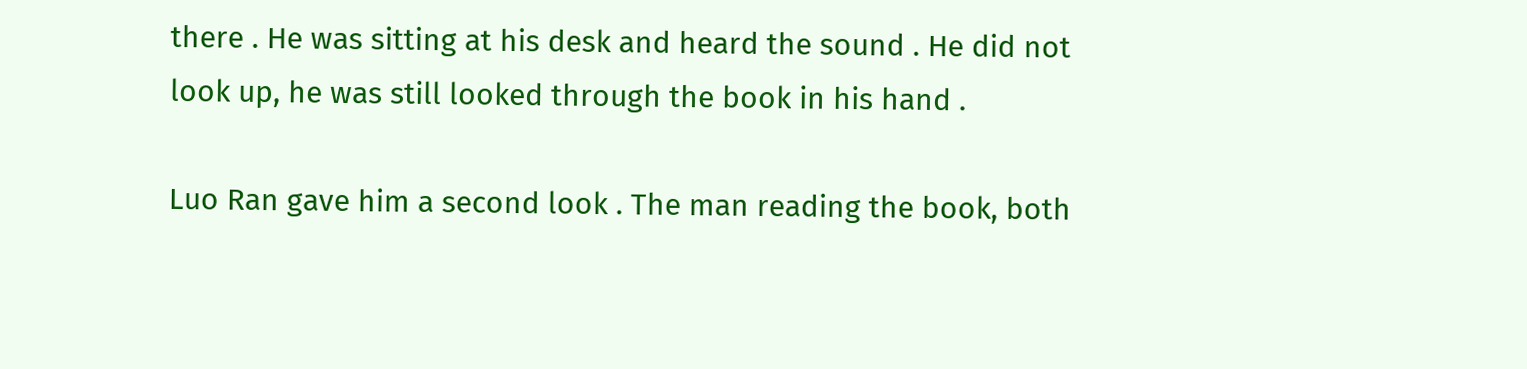there . He was sitting at his desk and heard the sound . He did not look up, he was still looked through the book in his hand .

Luo Ran gave him a second look . The man reading the book, both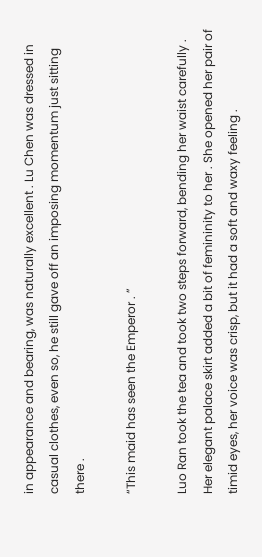in appearance and bearing, was naturally excellent . Lu Chen was dressed in casual clothes, even so, he still gave off an imposing momentum just sitting there .

“This maid has seen the Emperor . ”

Luo Ran took the tea and took two steps forward, bending her waist carefully . Her elegant palace skirt added a bit of femininity to her . She opened her pair of timid eyes, her voice was crisp, but it had a soft and waxy feeling .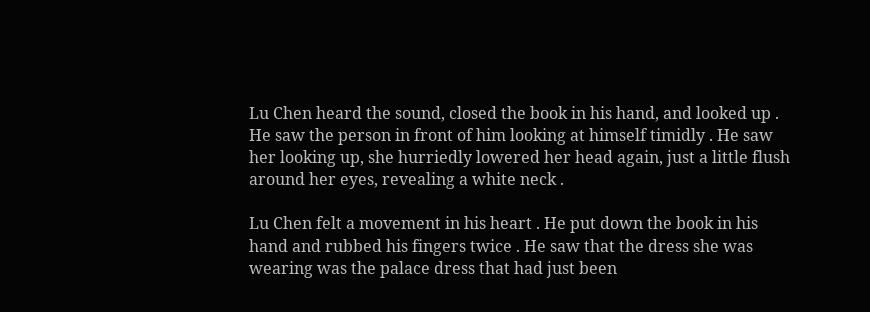Lu Chen heard the sound, closed the book in his hand, and looked up . He saw the person in front of him looking at himself timidly . He saw her looking up, she hurriedly lowered her head again, just a little flush around her eyes, revealing a white neck .

Lu Chen felt a movement in his heart . He put down the book in his hand and rubbed his fingers twice . He saw that the dress she was wearing was the palace dress that had just been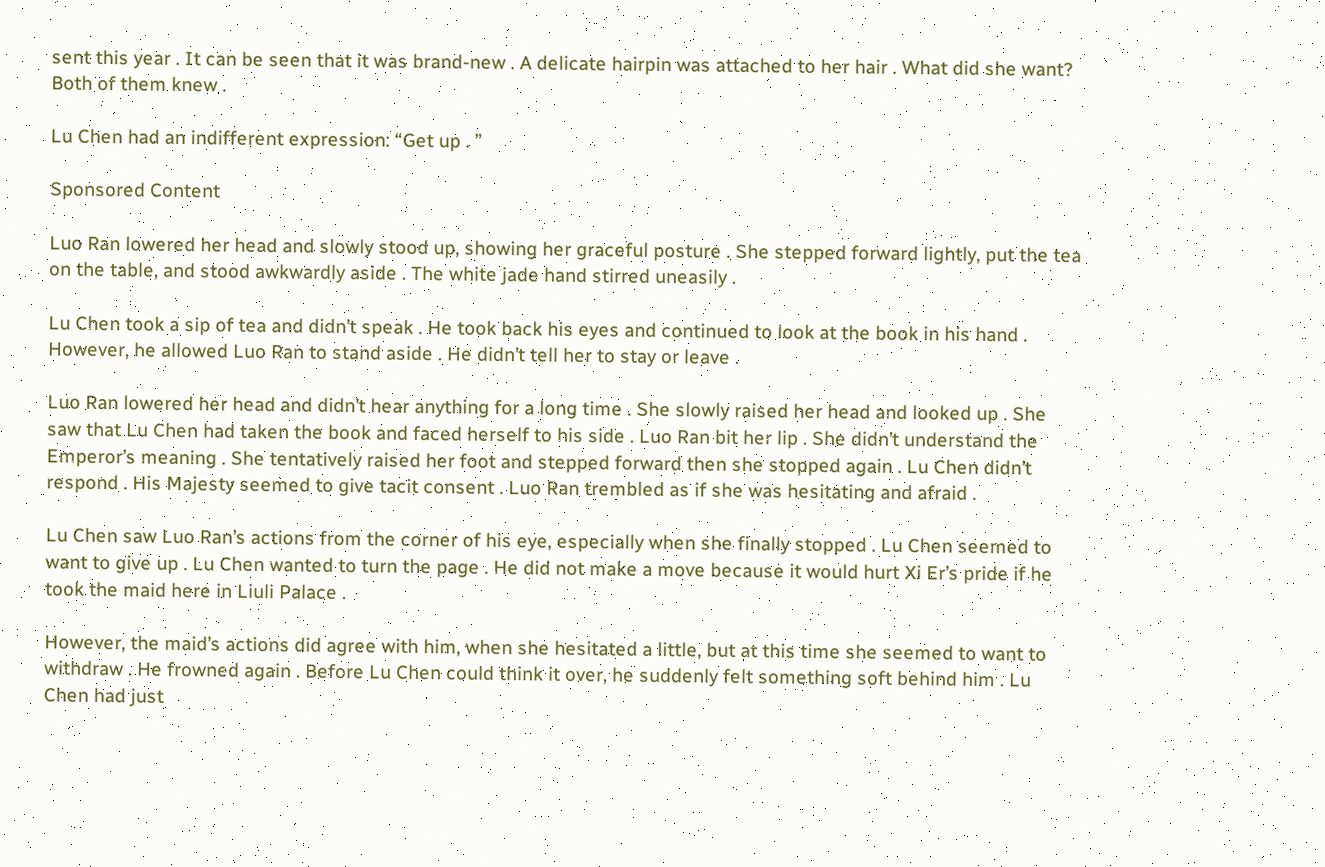sent this year . It can be seen that it was brand-new . A delicate hairpin was attached to her hair . What did she want? Both of them knew .

Lu Chen had an indifferent expression: “Get up . ”

Sponsored Content

Luo Ran lowered her head and slowly stood up, showing her graceful posture . She stepped forward lightly, put the tea on the table, and stood awkwardly aside . The white jade hand stirred uneasily .

Lu Chen took a sip of tea and didn’t speak . He took back his eyes and continued to look at the book in his hand . However, he allowed Luo Ran to stand aside . He didn’t tell her to stay or leave .

Luo Ran lowered her head and didn’t hear anything for a long time . She slowly raised her head and looked up . She saw that Lu Chen had taken the book and faced herself to his side . Luo Ran bit her lip . She didn’t understand the Emperor’s meaning . She tentatively raised her foot and stepped forward then she stopped again . Lu Chen didn’t respond . His Majesty seemed to give tacit consent . Luo Ran trembled as if she was hesitating and afraid .

Lu Chen saw Luo Ran’s actions from the corner of his eye, especially when she finally stopped . Lu Chen seemed to want to give up . Lu Chen wanted to turn the page . He did not make a move because it would hurt Xi Er’s pride if he took the maid here in Liuli Palace .

However, the maid’s actions did agree with him, when she hesitated a little, but at this time she seemed to want to withdraw . He frowned again . Before Lu Chen could think it over, he suddenly felt something soft behind him . Lu Chen had just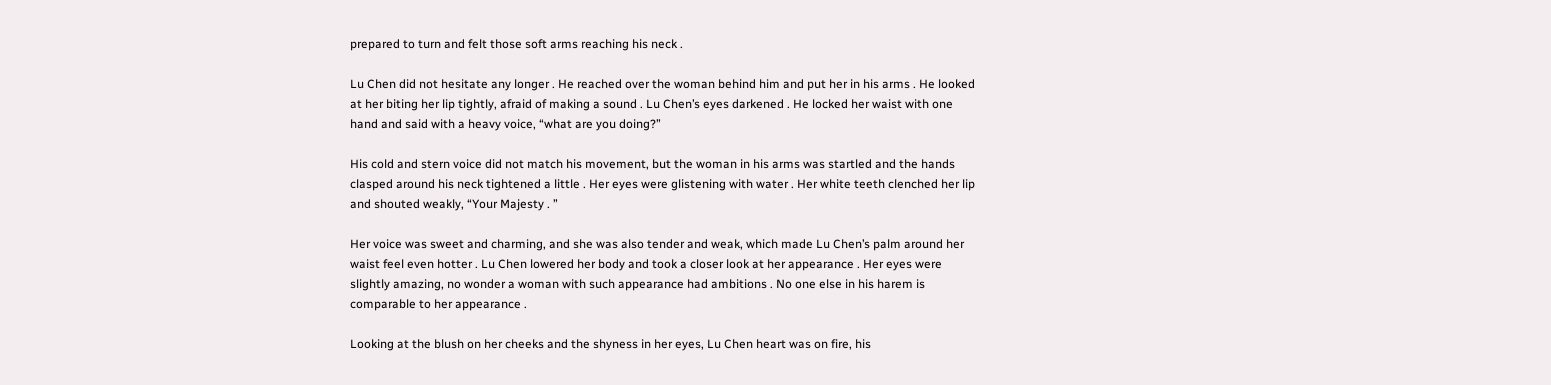prepared to turn and felt those soft arms reaching his neck .

Lu Chen did not hesitate any longer . He reached over the woman behind him and put her in his arms . He looked at her biting her lip tightly, afraid of making a sound . Lu Chen’s eyes darkened . He locked her waist with one hand and said with a heavy voice, “what are you doing?”

His cold and stern voice did not match his movement, but the woman in his arms was startled and the hands clasped around his neck tightened a little . Her eyes were glistening with water . Her white teeth clenched her lip and shouted weakly, “Your Majesty . ”

Her voice was sweet and charming, and she was also tender and weak, which made Lu Chen’s palm around her waist feel even hotter . Lu Chen lowered her body and took a closer look at her appearance . Her eyes were slightly amazing, no wonder a woman with such appearance had ambitions . No one else in his harem is comparable to her appearance .

Looking at the blush on her cheeks and the shyness in her eyes, Lu Chen heart was on fire, his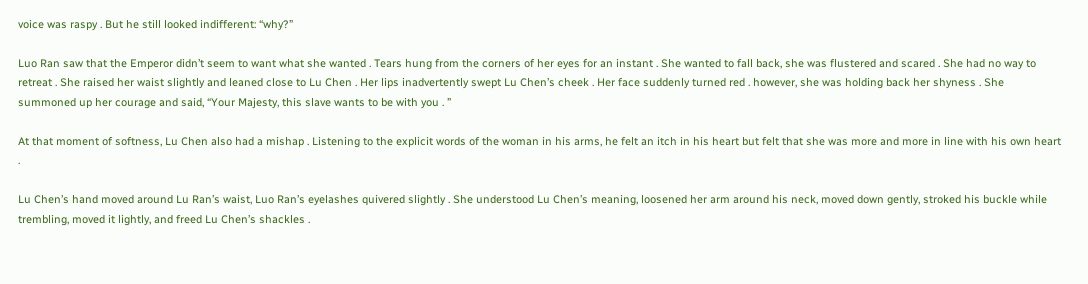voice was raspy . But he still looked indifferent: “why?”

Luo Ran saw that the Emperor didn’t seem to want what she wanted . Tears hung from the corners of her eyes for an instant . She wanted to fall back, she was flustered and scared . She had no way to retreat . She raised her waist slightly and leaned close to Lu Chen . Her lips inadvertently swept Lu Chen’s cheek . Her face suddenly turned red . however, she was holding back her shyness . She summoned up her courage and said, “Your Majesty, this slave wants to be with you . ”

At that moment of softness, Lu Chen also had a mishap . Listening to the explicit words of the woman in his arms, he felt an itch in his heart but felt that she was more and more in line with his own heart .

Lu Chen’s hand moved around Lu Ran’s waist, Luo Ran’s eyelashes quivered slightly . She understood Lu Chen’s meaning, loosened her arm around his neck, moved down gently, stroked his buckle while trembling, moved it lightly, and freed Lu Chen’s shackles .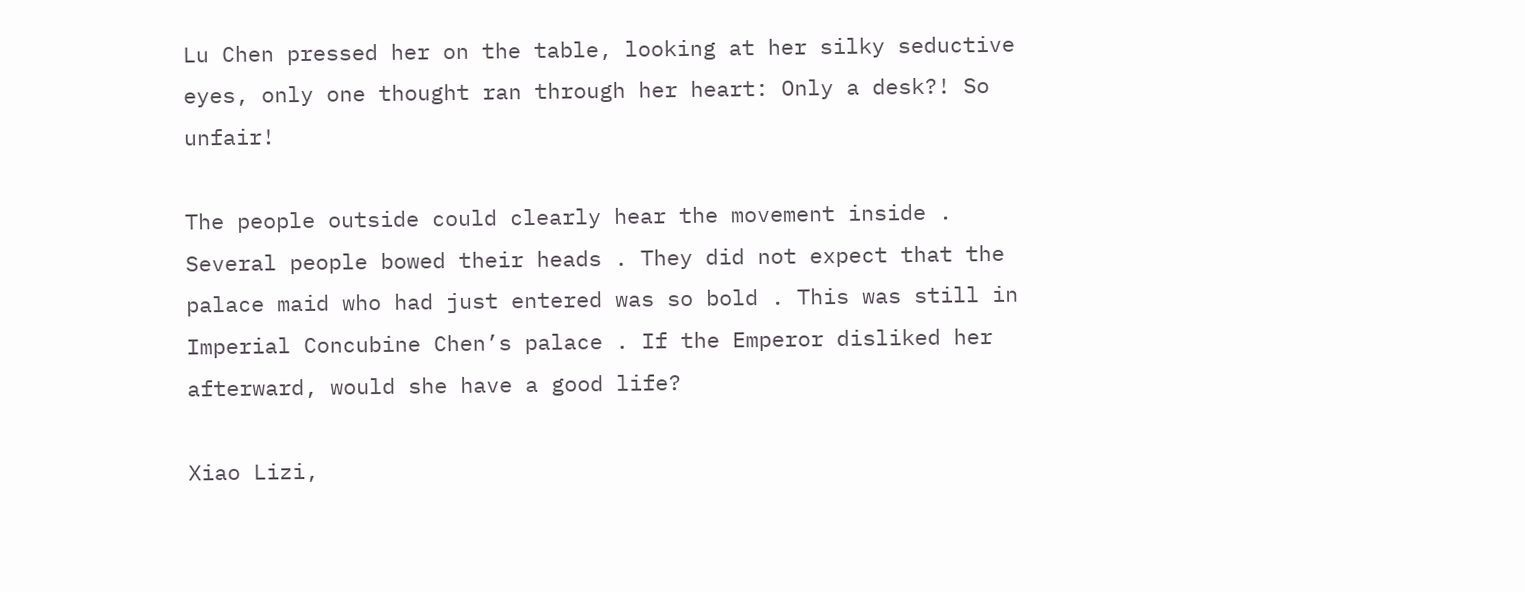Lu Chen pressed her on the table, looking at her silky seductive eyes, only one thought ran through her heart: Only a desk?! So unfair!

The people outside could clearly hear the movement inside . Several people bowed their heads . They did not expect that the palace maid who had just entered was so bold . This was still in Imperial Concubine Chen’s palace . If the Emperor disliked her afterward, would she have a good life?

Xiao Lizi,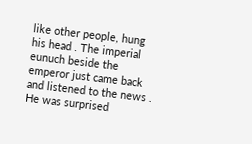like other people, hung his head . The imperial eunuch beside the emperor just came back and listened to the news . He was surprised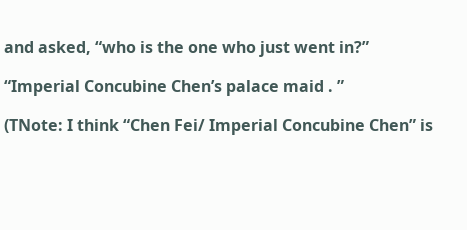and asked, “who is the one who just went in?”

“Imperial Concubine Chen’s palace maid . ”

(TNote: I think “Chen Fei/ Imperial Concubine Chen” is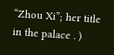“Zhou Xi”; her title in the palace . )